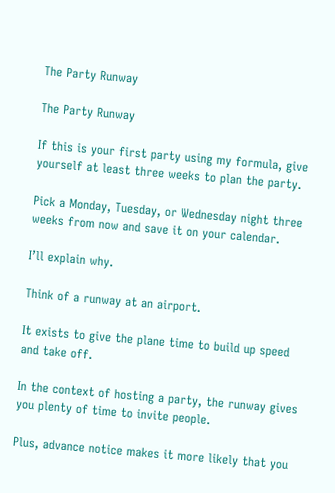The Party Runway

The Party Runway

If this is your first party using my formula, give yourself at least three weeks to plan the party.

Pick a Monday, Tuesday, or Wednesday night three weeks from now and save it on your calendar.

I’ll explain why.

Think of a runway at an airport.

It exists to give the plane time to build up speed and take off.

In the context of hosting a party, the runway gives you plenty of time to invite people.

Plus, advance notice makes it more likely that you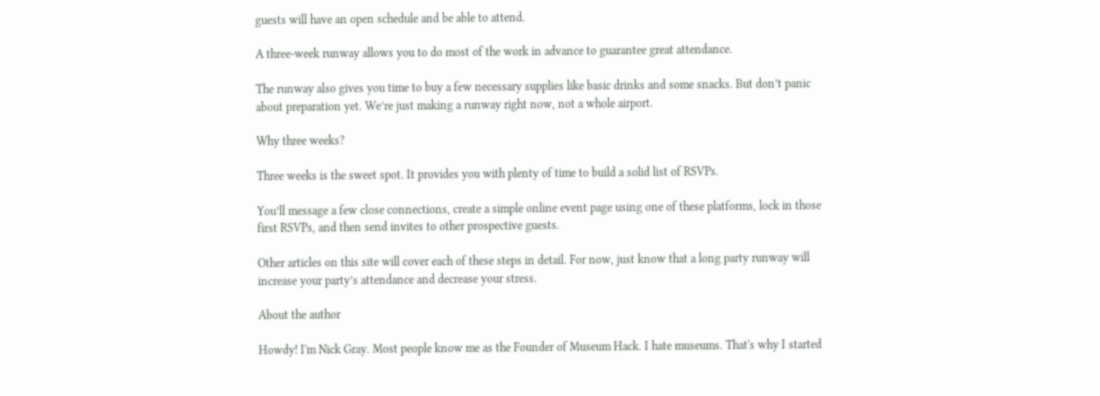guests will have an open schedule and be able to attend.

A three-week runway allows you to do most of the work in advance to guarantee great attendance.

The runway also gives you time to buy a few necessary supplies like basic drinks and some snacks. But don’t panic about preparation yet. We’re just making a runway right now, not a whole airport.

Why three weeks?

Three weeks is the sweet spot. It provides you with plenty of time to build a solid list of RSVPs.

You’ll message a few close connections, create a simple online event page using one of these platforms, lock in those first RSVPs, and then send invites to other prospective guests.

Other articles on this site will cover each of these steps in detail. For now, just know that a long party runway will increase your party’s attendance and decrease your stress.

About the author

Howdy! I'm Nick Gray. Most people know me as the Founder of Museum Hack. I hate museums. That's why I started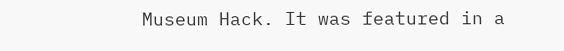Museum Hack. It was featured in a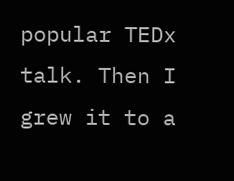popular TEDx talk. Then I grew it to a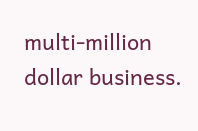multi-million dollar business.